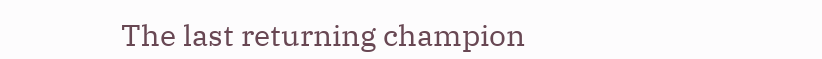The last returning champion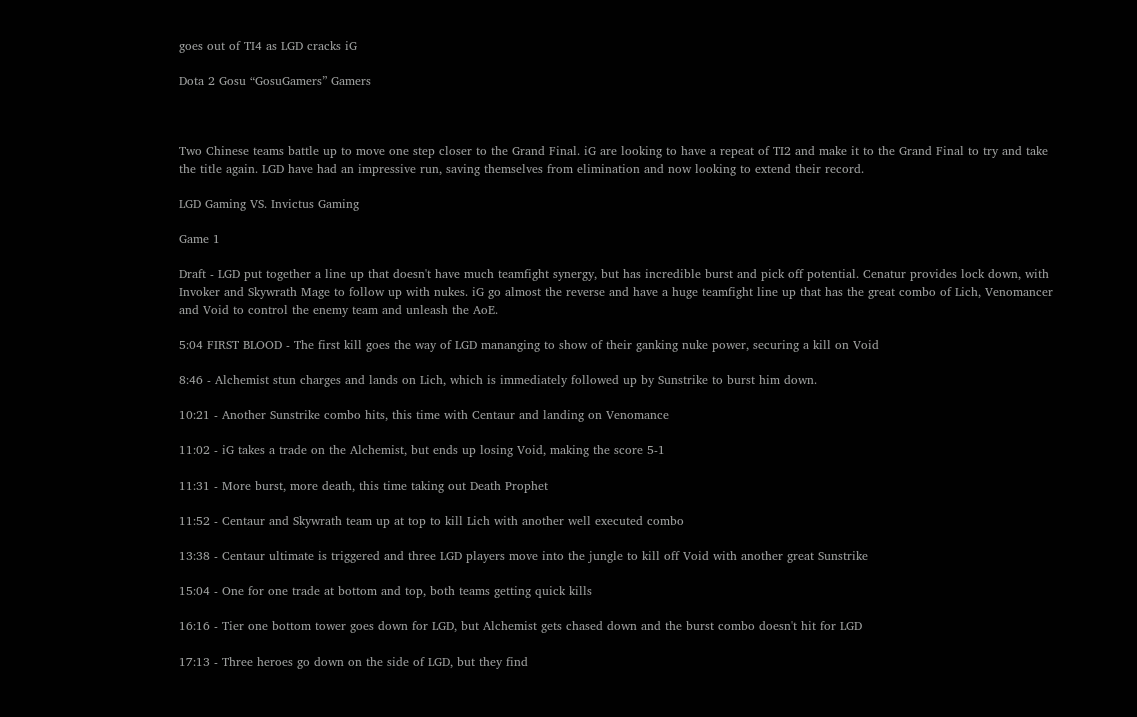goes out of TI4 as LGD cracks iG

Dota 2 Gosu “GosuGamers” Gamers



Two Chinese teams battle up to move one step closer to the Grand Final. iG are looking to have a repeat of TI2 and make it to the Grand Final to try and take the title again. LGD have had an impressive run, saving themselves from elimination and now looking to extend their record.

LGD Gaming VS. Invictus Gaming

Game 1

Draft - LGD put together a line up that doesn't have much teamfight synergy, but has incredible burst and pick off potential. Cenatur provides lock down, with Invoker and Skywrath Mage to follow up with nukes. iG go almost the reverse and have a huge teamfight line up that has the great combo of Lich, Venomancer and Void to control the enemy team and unleash the AoE.

5:04 FIRST BLOOD - The first kill goes the way of LGD mananging to show of their ganking nuke power, securing a kill on Void

8:46 - Alchemist stun charges and lands on Lich, which is immediately followed up by Sunstrike to burst him down.

10:21 - Another Sunstrike combo hits, this time with Centaur and landing on Venomance

11:02 - iG takes a trade on the Alchemist, but ends up losing Void, making the score 5-1

11:31 - More burst, more death, this time taking out Death Prophet

11:52 - Centaur and Skywrath team up at top to kill Lich with another well executed combo

13:38 - Centaur ultimate is triggered and three LGD players move into the jungle to kill off Void with another great Sunstrike

15:04 - One for one trade at bottom and top, both teams getting quick kills

16:16 - Tier one bottom tower goes down for LGD, but Alchemist gets chased down and the burst combo doesn't hit for LGD

17:13 - Three heroes go down on the side of LGD, but they find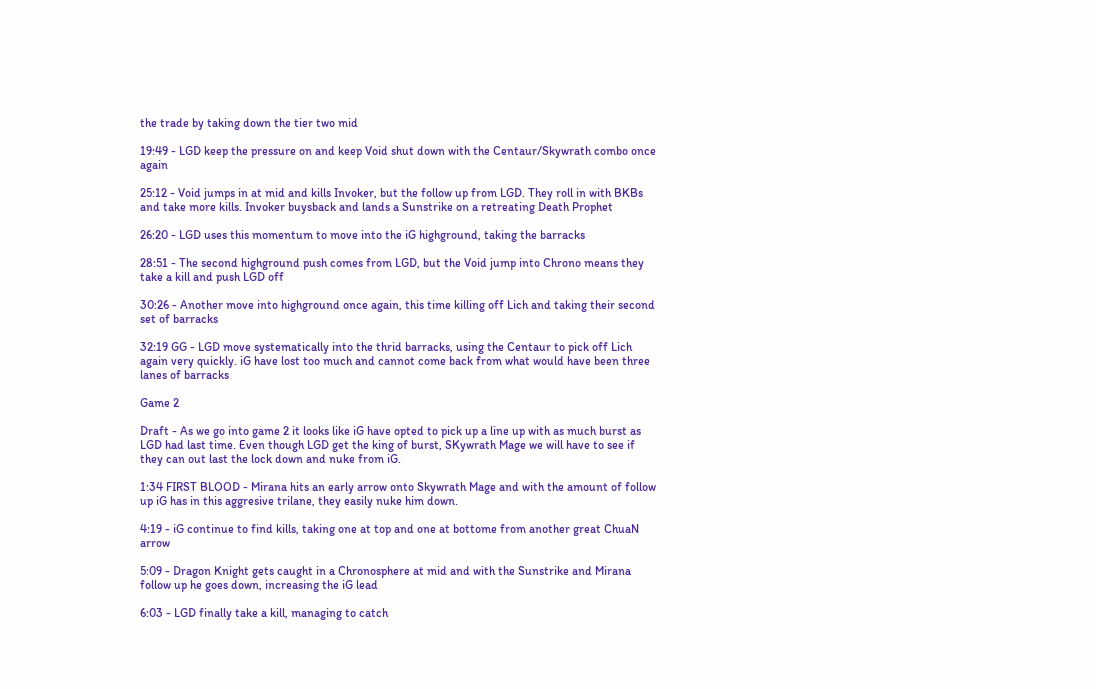the trade by taking down the tier two mid

19:49 - LGD keep the pressure on and keep Void shut down with the Centaur/Skywrath combo once again

25:12 - Void jumps in at mid and kills Invoker, but the follow up from LGD. They roll in with BKBs and take more kills. Invoker buysback and lands a Sunstrike on a retreating Death Prophet

26:20 - LGD uses this momentum to move into the iG highground, taking the barracks

28:51 - The second highground push comes from LGD, but the Void jump into Chrono means they take a kill and push LGD off

30:26 - Another move into highground once again, this time killing off Lich and taking their second set of barracks

32:19 GG - LGD move systematically into the thrid barracks, using the Centaur to pick off Lich again very quickly. iG have lost too much and cannot come back from what would have been three lanes of barracks

Game 2

Draft - As we go into game 2 it looks like iG have opted to pick up a line up with as much burst as LGD had last time. Even though LGD get the king of burst, SKywrath Mage we will have to see if they can out last the lock down and nuke from iG.

1:34 FIRST BLOOD - Mirana hits an early arrow onto Skywrath Mage and with the amount of follow up iG has in this aggresive trilane, they easily nuke him down.

4:19 - iG continue to find kills, taking one at top and one at bottome from another great ChuaN arrow

5:09 - Dragon Knight gets caught in a Chronosphere at mid and with the Sunstrike and Mirana follow up he goes down, increasing the iG lead

6:03 - LGD finally take a kill, managing to catch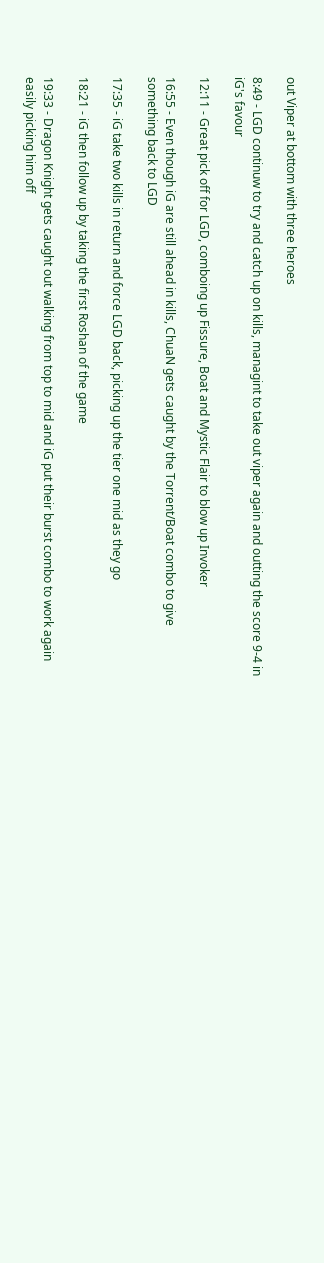out Viper at bottom with three heroes

8:49 - LGD continuw to try and catch up on kills, managint to take out viper again and outting the score 9-4 in iG's favour

12:11 - Great pick off for LGD, comboing up Fissure, Boat and Mystic Flair to blow up Invoker

16:55 - Even though iG are still ahead in kills, ChuaN gets caught by the Torrent/Boat combo to give something back to LGD

17:35 - iG take two kills in return and force LGD back, picking up the tier one mid as they go

18:21 - iG then follow up by taking the first Roshan of the game

19:33 - Dragon Knight gets caught out walking from top to mid and iG put their burst combo to work again easily picking him off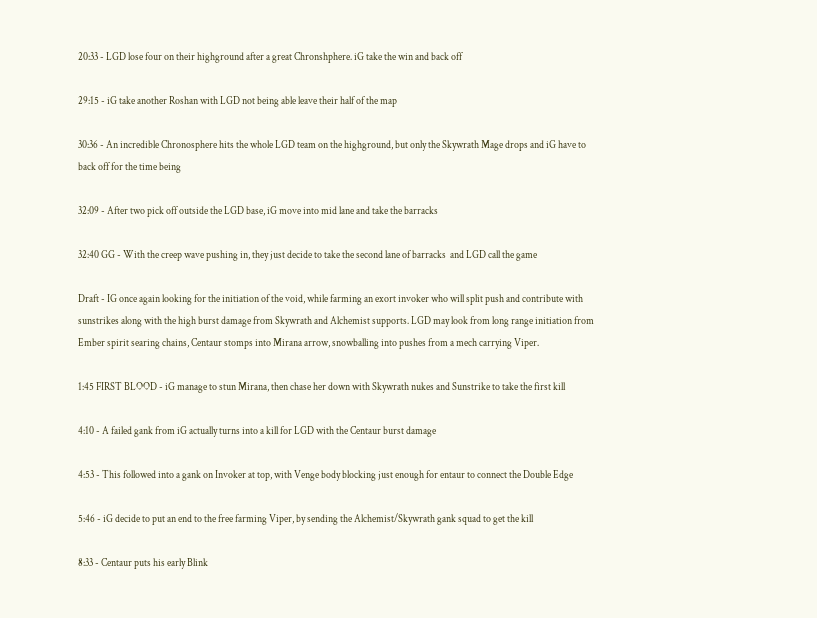20:33 - LGD lose four on their highground after a great Chronshphere. iG take the win and back off

29:15 - iG take another Roshan with LGD not being able leave their half of the map

30:36 - An incredible Chronosphere hits the whole LGD team on the highground, but only the Skywrath Mage drops and iG have to back off for the time being

32:09 - After two pick off outside the LGD base, iG move into mid lane and take the barracks

32:40 GG - With the creep wave pushing in, they just decide to take the second lane of barracks  and LGD call the game

Draft - IG once again looking for the initiation of the void, while farming an exort invoker who will split push and contribute with sunstrikes along with the high burst damage from Skywrath and Alchemist supports. LGD may look from long range initiation from Ember spirit searing chains, Centaur stomps into Mirana arrow, snowballing into pushes from a mech carrying Viper.

1:45 FIRST BLOOD - iG manage to stun Mirana, then chase her down with Skywrath nukes and Sunstrike to take the first kill

4:10 - A failed gank from iG actually turns into a kill for LGD with the Centaur burst damage

4:53 - This followed into a gank on Invoker at top, with Venge body blocking just enough for entaur to connect the Double Edge

5:46 - iG decide to put an end to the free farming Viper, by sending the Alchemist/Skywrath gank squad to get the kill

8:33 - Centaur puts his early Blink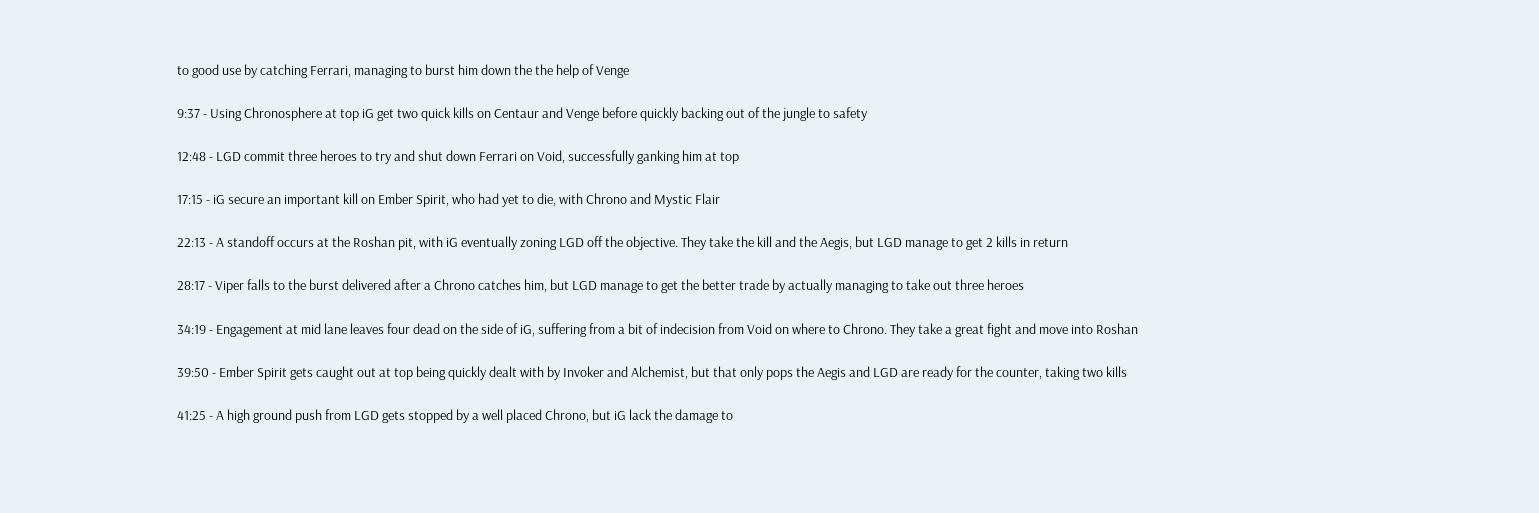to good use by catching Ferrari, managing to burst him down the the help of Venge

9:37 - Using Chronosphere at top iG get two quick kills on Centaur and Venge before quickly backing out of the jungle to safety

12:48 - LGD commit three heroes to try and shut down Ferrari on Void, successfully ganking him at top

17:15 - iG secure an important kill on Ember Spirit, who had yet to die, with Chrono and Mystic Flair

22:13 - A standoff occurs at the Roshan pit, with iG eventually zoning LGD off the objective. They take the kill and the Aegis, but LGD manage to get 2 kills in return

28:17 - Viper falls to the burst delivered after a Chrono catches him, but LGD manage to get the better trade by actually managing to take out three heroes

34:19 - Engagement at mid lane leaves four dead on the side of iG, suffering from a bit of indecision from Void on where to Chrono. They take a great fight and move into Roshan

39:50 - Ember Spirit gets caught out at top being quickly dealt with by Invoker and Alchemist, but that only pops the Aegis and LGD are ready for the counter, taking two kills

41:25 - A high ground push from LGD gets stopped by a well placed Chrono, but iG lack the damage to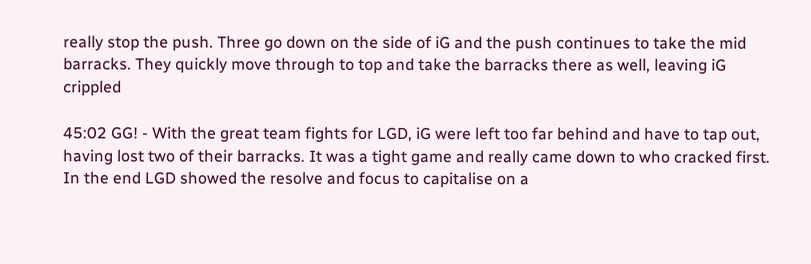really stop the push. Three go down on the side of iG and the push continues to take the mid barracks. They quickly move through to top and take the barracks there as well, leaving iG crippled

45:02 GG! - With the great team fights for LGD, iG were left too far behind and have to tap out, having lost two of their barracks. It was a tight game and really came down to who cracked first. In the end LGD showed the resolve and focus to capitalise on a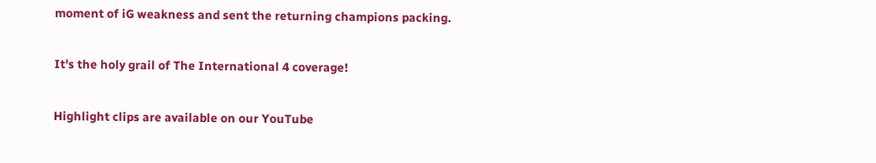moment of iG weakness and sent the returning champions packing.

It's the holy grail of The International 4 coverage!

Highlight clips are available on our YouTube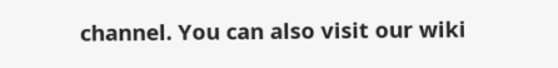channel. You can also visit our wiki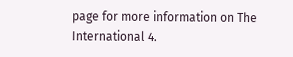page for more information on The International 4.